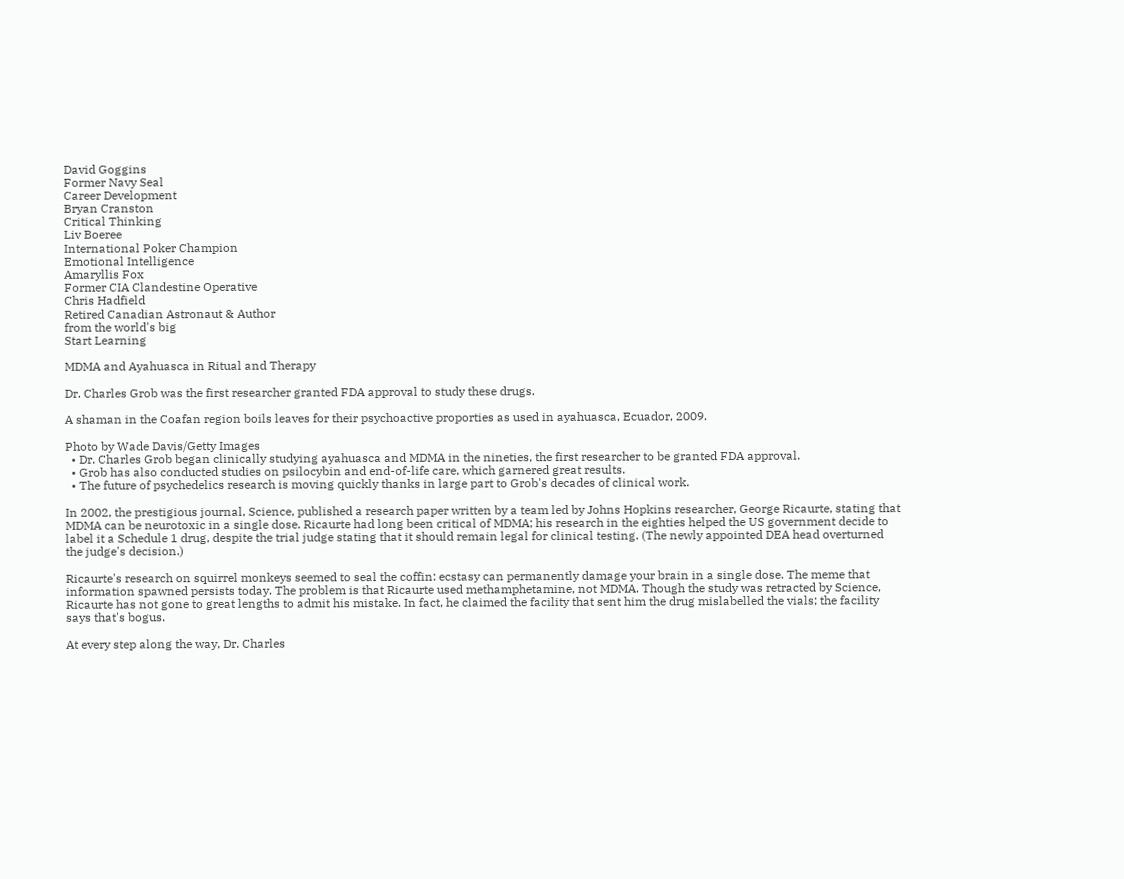David Goggins
Former Navy Seal
Career Development
Bryan Cranston
Critical Thinking
Liv Boeree
International Poker Champion
Emotional Intelligence
Amaryllis Fox
Former CIA Clandestine Operative
Chris Hadfield
Retired Canadian Astronaut & Author
from the world's big
Start Learning

MDMA and Ayahuasca in Ritual and Therapy

Dr. Charles Grob was the first researcher granted FDA approval to study these drugs.

A shaman in the Coafan region boils leaves for their psychoactive proporties as used in ayahuasca, Ecuador, 2009.

Photo by Wade Davis/Getty Images
  • Dr. Charles Grob began clinically studying ayahuasca and MDMA in the nineties, the first researcher to be granted FDA approval.
  • Grob has also conducted studies on psilocybin and end-of-life care, which garnered great results.
  • The future of psychedelics research is moving quickly thanks in large part to Grob's decades of clinical work.

In 2002, the prestigious journal, Science, published a research paper written by a team led by Johns Hopkins researcher, George Ricaurte, stating that MDMA can be neurotoxic in a single dose. Ricaurte had long been critical of MDMA; his research in the eighties helped the US government decide to label it a Schedule 1 drug, despite the trial judge stating that it should remain legal for clinical testing. (The newly appointed DEA head overturned the judge's decision.)

Ricaurte's research on squirrel monkeys seemed to seal the coffin: ecstasy can permanently damage your brain in a single dose. The meme that information spawned persists today. The problem is that Ricaurte used methamphetamine, not MDMA. Though the study was retracted by Science, Ricaurte has not gone to great lengths to admit his mistake. In fact, he claimed the facility that sent him the drug mislabelled the vials; the facility says that's bogus.

At every step along the way, Dr. Charles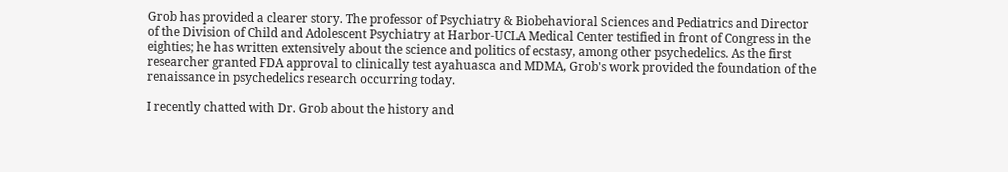Grob has provided a clearer story. The professor of Psychiatry & Biobehavioral Sciences and Pediatrics and Director of the Division of Child and Adolescent Psychiatry at Harbor-UCLA Medical Center testified in front of Congress in the eighties; he has written extensively about the science and politics of ecstasy, among other psychedelics. As the first researcher granted FDA approval to clinically test ayahuasca and MDMA, Grob's work provided the foundation of the renaissance in psychedelics research occurring today.

I recently chatted with Dr. Grob about the history and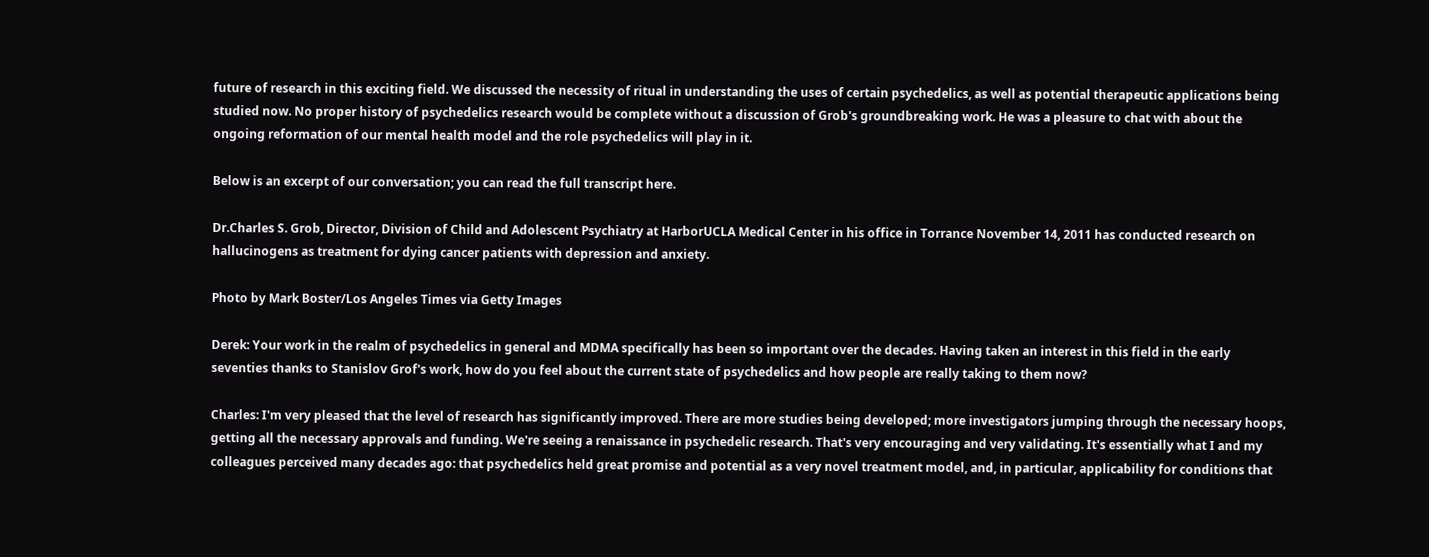future of research in this exciting field. We discussed the necessity of ritual in understanding the uses of certain psychedelics, as well as potential therapeutic applications being studied now. No proper history of psychedelics research would be complete without a discussion of Grob's groundbreaking work. He was a pleasure to chat with about the ongoing reformation of our mental health model and the role psychedelics will play in it.

Below is an excerpt of our conversation; you can read the full transcript here.

Dr.Charles S. Grob, Director, Division of Child and Adolescent Psychiatry at HarborUCLA Medical Center in his office in Torrance November 14, 2011 has conducted research on hallucinogens as treatment for dying cancer patients with depression and anxiety.

Photo by Mark Boster/Los Angeles Times via Getty Images

Derek: Your work in the realm of psychedelics in general and MDMA specifically has been so important over the decades. Having taken an interest in this field in the early seventies thanks to Stanislov Grof's work, how do you feel about the current state of psychedelics and how people are really taking to them now?

Charles: I'm very pleased that the level of research has significantly improved. There are more studies being developed; more investigators jumping through the necessary hoops, getting all the necessary approvals and funding. We're seeing a renaissance in psychedelic research. That's very encouraging and very validating. It's essentially what I and my colleagues perceived many decades ago: that psychedelics held great promise and potential as a very novel treatment model, and, in particular, applicability for conditions that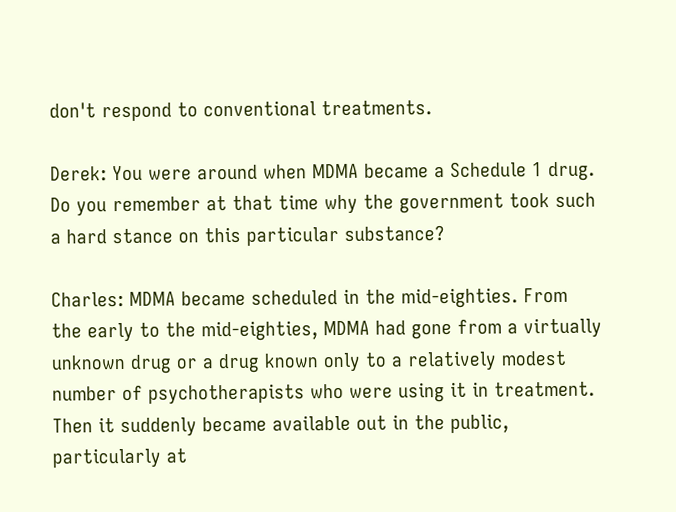don't respond to conventional treatments.

Derek: You were around when MDMA became a Schedule 1 drug. Do you remember at that time why the government took such a hard stance on this particular substance?

Charles: MDMA became scheduled in the mid-eighties. From the early to the mid-eighties, MDMA had gone from a virtually unknown drug or a drug known only to a relatively modest number of psychotherapists who were using it in treatment. Then it suddenly became available out in the public, particularly at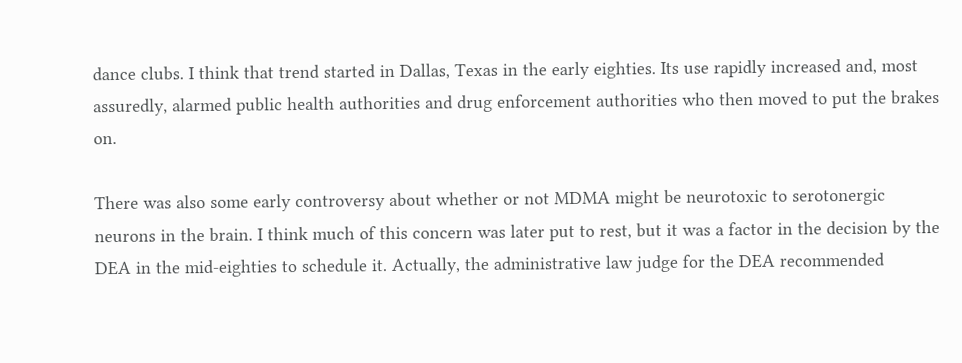dance clubs. I think that trend started in Dallas, Texas in the early eighties. Its use rapidly increased and, most assuredly, alarmed public health authorities and drug enforcement authorities who then moved to put the brakes on.

There was also some early controversy about whether or not MDMA might be neurotoxic to serotonergic neurons in the brain. I think much of this concern was later put to rest, but it was a factor in the decision by the DEA in the mid-eighties to schedule it. Actually, the administrative law judge for the DEA recommended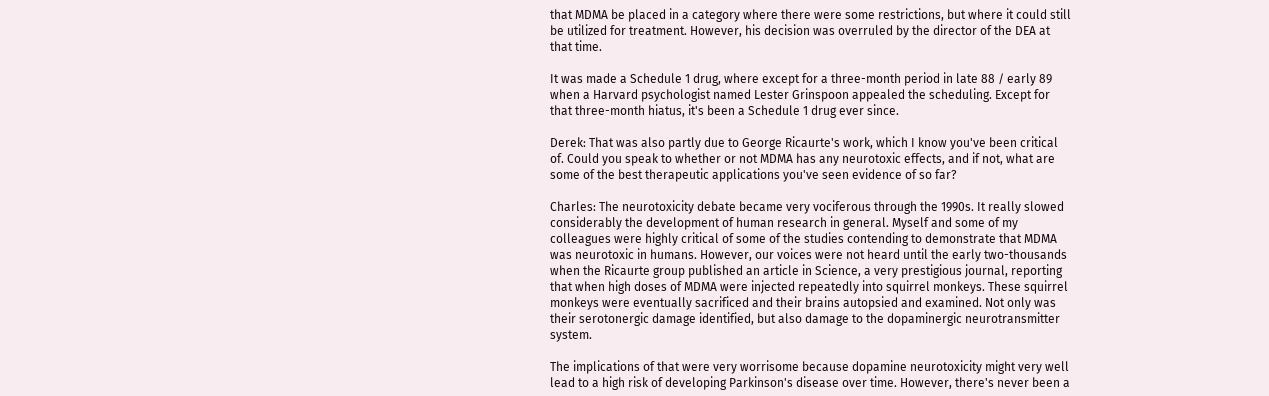that MDMA be placed in a category where there were some restrictions, but where it could still be utilized for treatment. However, his decision was overruled by the director of the DEA at that time.

It was made a Schedule 1 drug, where except for a three-month period in late 88 / early 89 when a Harvard psychologist named Lester Grinspoon appealed the scheduling. Except for that three-month hiatus, it's been a Schedule 1 drug ever since.

Derek: That was also partly due to George Ricaurte's work, which I know you've been critical of. Could you speak to whether or not MDMA has any neurotoxic effects, and if not, what are some of the best therapeutic applications you've seen evidence of so far?

Charles: The neurotoxicity debate became very vociferous through the 1990s. It really slowed considerably the development of human research in general. Myself and some of my colleagues were highly critical of some of the studies contending to demonstrate that MDMA was neurotoxic in humans. However, our voices were not heard until the early two-thousands when the Ricaurte group published an article in Science, a very prestigious journal, reporting that when high doses of MDMA were injected repeatedly into squirrel monkeys. These squirrel monkeys were eventually sacrificed and their brains autopsied and examined. Not only was their serotonergic damage identified, but also damage to the dopaminergic neurotransmitter system.

The implications of that were very worrisome because dopamine neurotoxicity might very well lead to a high risk of developing Parkinson's disease over time. However, there's never been a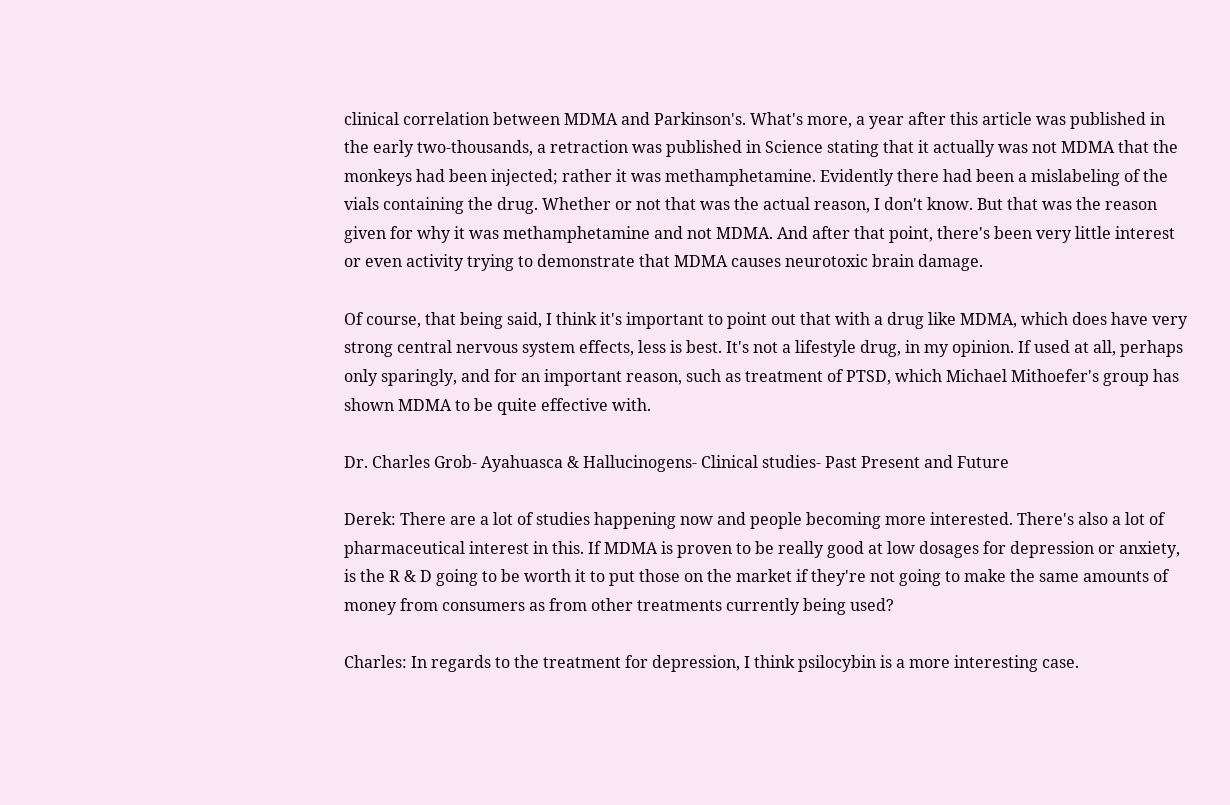clinical correlation between MDMA and Parkinson's. What's more, a year after this article was published in the early two-thousands, a retraction was published in Science stating that it actually was not MDMA that the monkeys had been injected; rather it was methamphetamine. Evidently there had been a mislabeling of the vials containing the drug. Whether or not that was the actual reason, I don't know. But that was the reason given for why it was methamphetamine and not MDMA. And after that point, there's been very little interest or even activity trying to demonstrate that MDMA causes neurotoxic brain damage.

Of course, that being said, I think it's important to point out that with a drug like MDMA, which does have very strong central nervous system effects, less is best. It's not a lifestyle drug, in my opinion. If used at all, perhaps only sparingly, and for an important reason, such as treatment of PTSD, which Michael Mithoefer's group has shown MDMA to be quite effective with.

Dr. Charles Grob- Ayahuasca & Hallucinogens- Clinical studies- Past Present and Future

Derek: There are a lot of studies happening now and people becoming more interested. There's also a lot of pharmaceutical interest in this. If MDMA is proven to be really good at low dosages for depression or anxiety, is the R & D going to be worth it to put those on the market if they're not going to make the same amounts of money from consumers as from other treatments currently being used?

Charles: In regards to the treatment for depression, I think psilocybin is a more interesting case.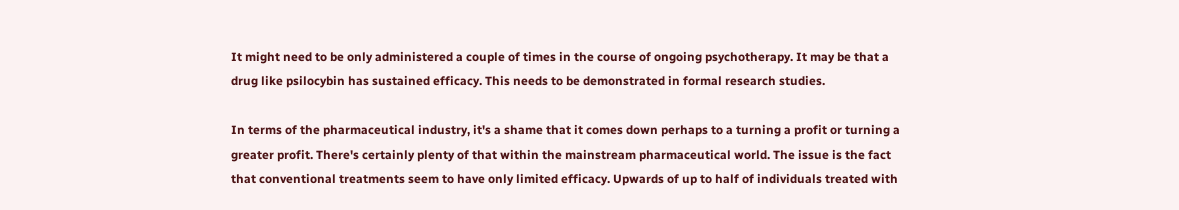It might need to be only administered a couple of times in the course of ongoing psychotherapy. It may be that a drug like psilocybin has sustained efficacy. This needs to be demonstrated in formal research studies.

In terms of the pharmaceutical industry, it's a shame that it comes down perhaps to a turning a profit or turning a greater profit. There's certainly plenty of that within the mainstream pharmaceutical world. The issue is the fact that conventional treatments seem to have only limited efficacy. Upwards of up to half of individuals treated with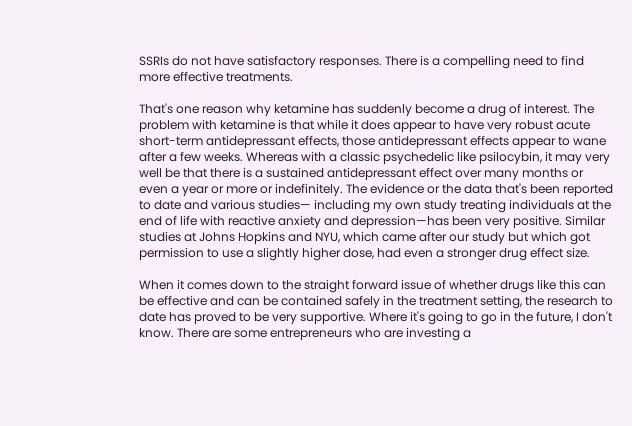SSRIs do not have satisfactory responses. There is a compelling need to find more effective treatments.

That's one reason why ketamine has suddenly become a drug of interest. The problem with ketamine is that while it does appear to have very robust acute short-term antidepressant effects, those antidepressant effects appear to wane after a few weeks. Whereas with a classic psychedelic like psilocybin, it may very well be that there is a sustained antidepressant effect over many months or even a year or more or indefinitely. The evidence or the data that's been reported to date and various studies— including my own study treating individuals at the end of life with reactive anxiety and depression—has been very positive. Similar studies at Johns Hopkins and NYU, which came after our study but which got permission to use a slightly higher dose, had even a stronger drug effect size.

When it comes down to the straight forward issue of whether drugs like this can be effective and can be contained safely in the treatment setting, the research to date has proved to be very supportive. Where it's going to go in the future, I don't know. There are some entrepreneurs who are investing a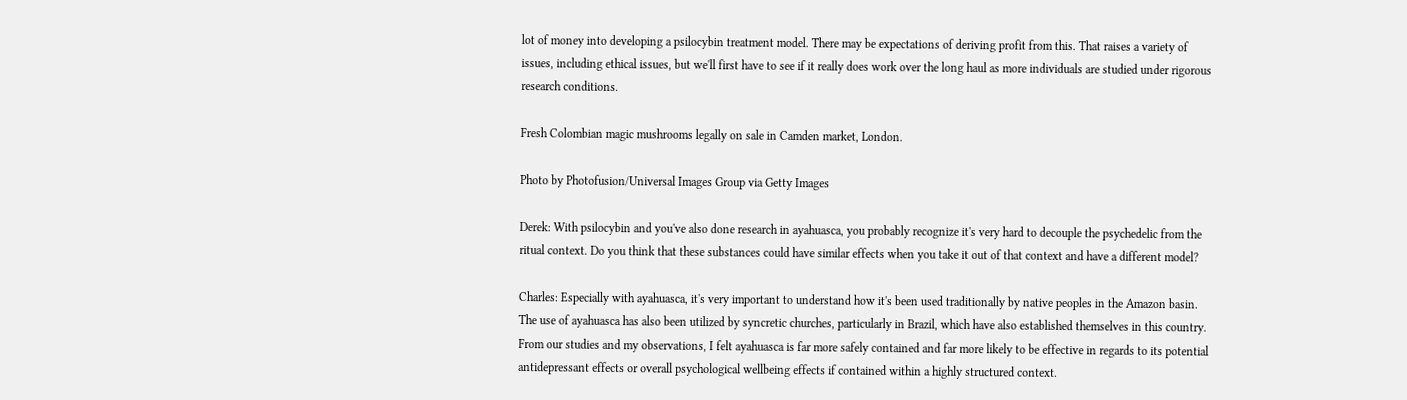lot of money into developing a psilocybin treatment model. There may be expectations of deriving profit from this. That raises a variety of issues, including ethical issues, but we'll first have to see if it really does work over the long haul as more individuals are studied under rigorous research conditions.

Fresh Colombian magic mushrooms legally on sale in Camden market, London.

Photo by Photofusion/Universal Images Group via Getty Images

Derek: With psilocybin and you've also done research in ayahuasca, you probably recognize it's very hard to decouple the psychedelic from the ritual context. Do you think that these substances could have similar effects when you take it out of that context and have a different model?

Charles: Especially with ayahuasca, it's very important to understand how it's been used traditionally by native peoples in the Amazon basin. The use of ayahuasca has also been utilized by syncretic churches, particularly in Brazil, which have also established themselves in this country. From our studies and my observations, I felt ayahuasca is far more safely contained and far more likely to be effective in regards to its potential antidepressant effects or overall psychological wellbeing effects if contained within a highly structured context.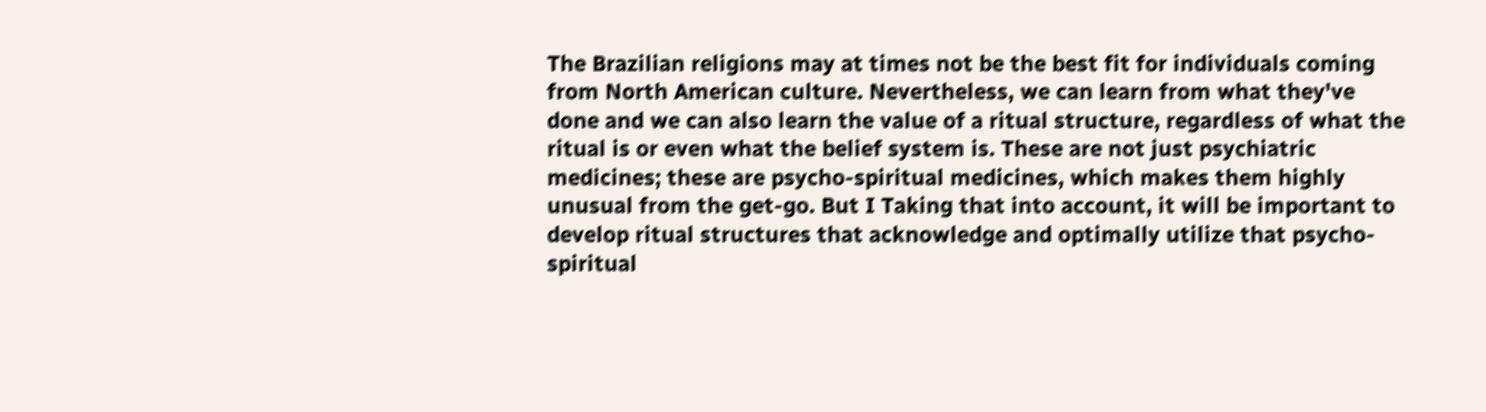The Brazilian religions may at times not be the best fit for individuals coming from North American culture. Nevertheless, we can learn from what they've done and we can also learn the value of a ritual structure, regardless of what the ritual is or even what the belief system is. These are not just psychiatric medicines; these are psycho-spiritual medicines, which makes them highly unusual from the get-go. But I Taking that into account, it will be important to develop ritual structures that acknowledge and optimally utilize that psycho-spiritual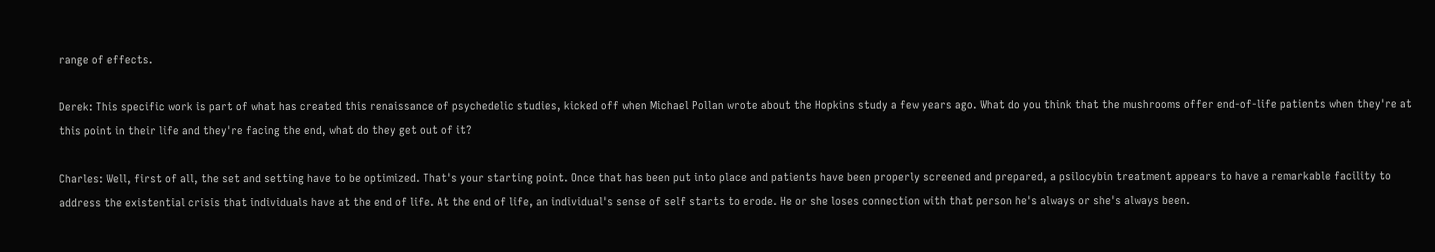range of effects.

Derek: This specific work is part of what has created this renaissance of psychedelic studies, kicked off when Michael Pollan wrote about the Hopkins study a few years ago. What do you think that the mushrooms offer end-of-life patients when they're at this point in their life and they're facing the end, what do they get out of it?

Charles: Well, first of all, the set and setting have to be optimized. That's your starting point. Once that has been put into place and patients have been properly screened and prepared, a psilocybin treatment appears to have a remarkable facility to address the existential crisis that individuals have at the end of life. At the end of life, an individual's sense of self starts to erode. He or she loses connection with that person he's always or she's always been.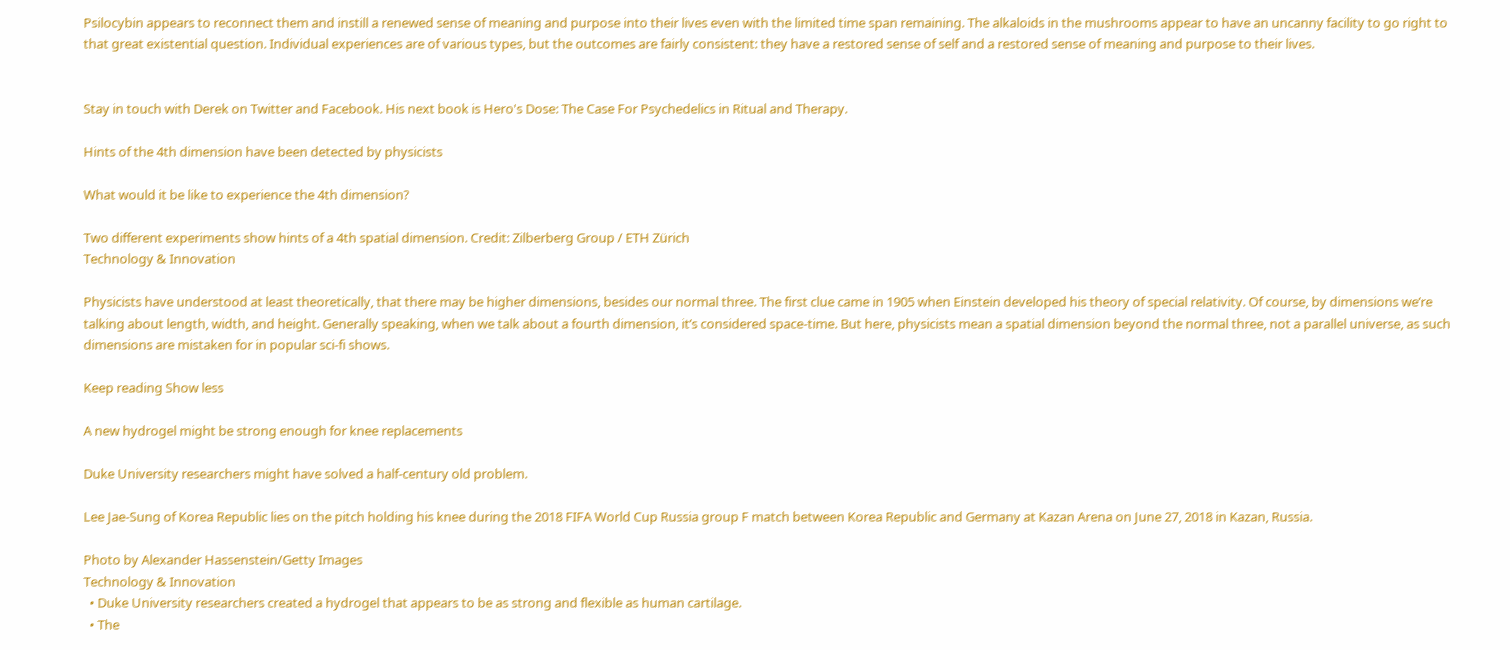Psilocybin appears to reconnect them and instill a renewed sense of meaning and purpose into their lives even with the limited time span remaining. The alkaloids in the mushrooms appear to have an uncanny facility to go right to that great existential question. Individual experiences are of various types, but the outcomes are fairly consistent: they have a restored sense of self and a restored sense of meaning and purpose to their lives.


Stay in touch with Derek on Twitter and Facebook. His next book is Hero's Dose: The Case For Psychedelics in Ritual and Therapy.

Hints of the 4th dimension have been detected by physicists

What would it be like to experience the 4th dimension?

Two different experiments show hints of a 4th spatial dimension. Credit: Zilberberg Group / ETH Zürich
Technology & Innovation

Physicists have understood at least theoretically, that there may be higher dimensions, besides our normal three. The first clue came in 1905 when Einstein developed his theory of special relativity. Of course, by dimensions we’re talking about length, width, and height. Generally speaking, when we talk about a fourth dimension, it’s considered space-time. But here, physicists mean a spatial dimension beyond the normal three, not a parallel universe, as such dimensions are mistaken for in popular sci-fi shows.

Keep reading Show less

A new hydrogel might be strong enough for knee replacements

Duke University researchers might have solved a half-century old problem.

Lee Jae-Sung of Korea Republic lies on the pitch holding his knee during the 2018 FIFA World Cup Russia group F match between Korea Republic and Germany at Kazan Arena on June 27, 2018 in Kazan, Russia.

Photo by Alexander Hassenstein/Getty Images
Technology & Innovation
  • Duke University researchers created a hydrogel that appears to be as strong and flexible as human cartilage.
  • The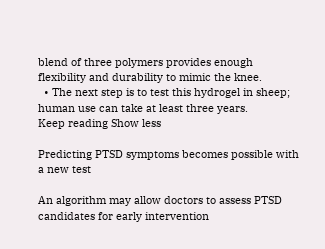blend of three polymers provides enough flexibility and durability to mimic the knee.
  • The next step is to test this hydrogel in sheep; human use can take at least three years.
Keep reading Show less

Predicting PTSD symptoms becomes possible with a new test

An algorithm may allow doctors to assess PTSD candidates for early intervention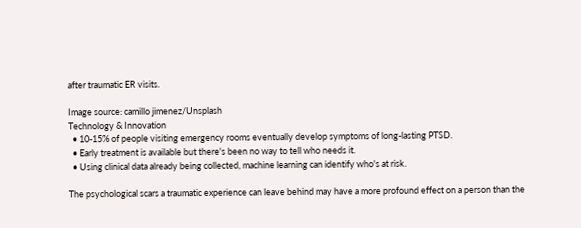after traumatic ER visits.

Image source: camillo jimenez/Unsplash
Technology & Innovation
  • 10-15% of people visiting emergency rooms eventually develop symptoms of long-lasting PTSD.
  • Early treatment is available but there's been no way to tell who needs it.
  • Using clinical data already being collected, machine learning can identify who's at risk.

The psychological scars a traumatic experience can leave behind may have a more profound effect on a person than the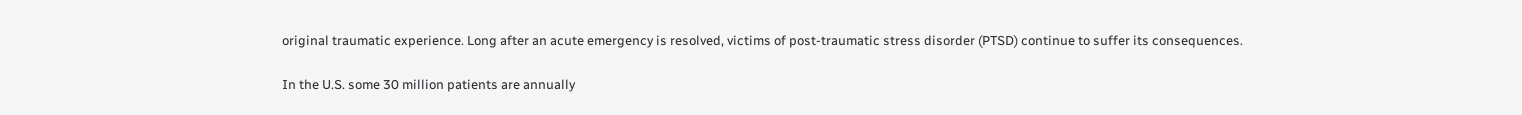original traumatic experience. Long after an acute emergency is resolved, victims of post-traumatic stress disorder (PTSD) continue to suffer its consequences.

In the U.S. some 30 million patients are annually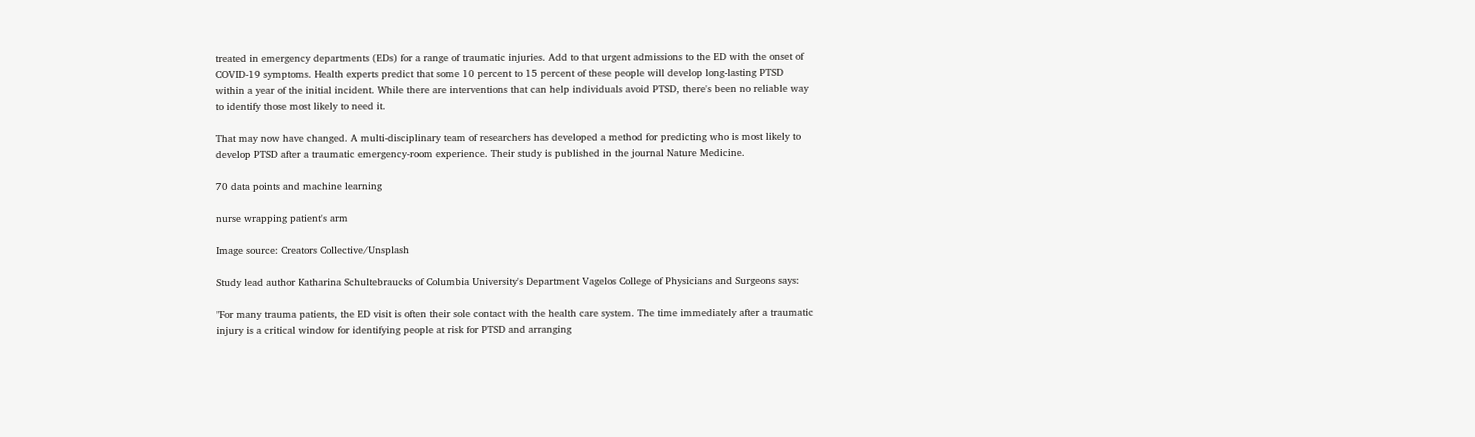treated in emergency departments (EDs) for a range of traumatic injuries. Add to that urgent admissions to the ED with the onset of COVID-19 symptoms. Health experts predict that some 10 percent to 15 percent of these people will develop long-lasting PTSD within a year of the initial incident. While there are interventions that can help individuals avoid PTSD, there's been no reliable way to identify those most likely to need it.

That may now have changed. A multi-disciplinary team of researchers has developed a method for predicting who is most likely to develop PTSD after a traumatic emergency-room experience. Their study is published in the journal Nature Medicine.

70 data points and machine learning

nurse wrapping patient's arm

Image source: Creators Collective/Unsplash

Study lead author Katharina Schultebraucks of Columbia University's Department Vagelos College of Physicians and Surgeons says:

"For many trauma patients, the ED visit is often their sole contact with the health care system. The time immediately after a traumatic injury is a critical window for identifying people at risk for PTSD and arranging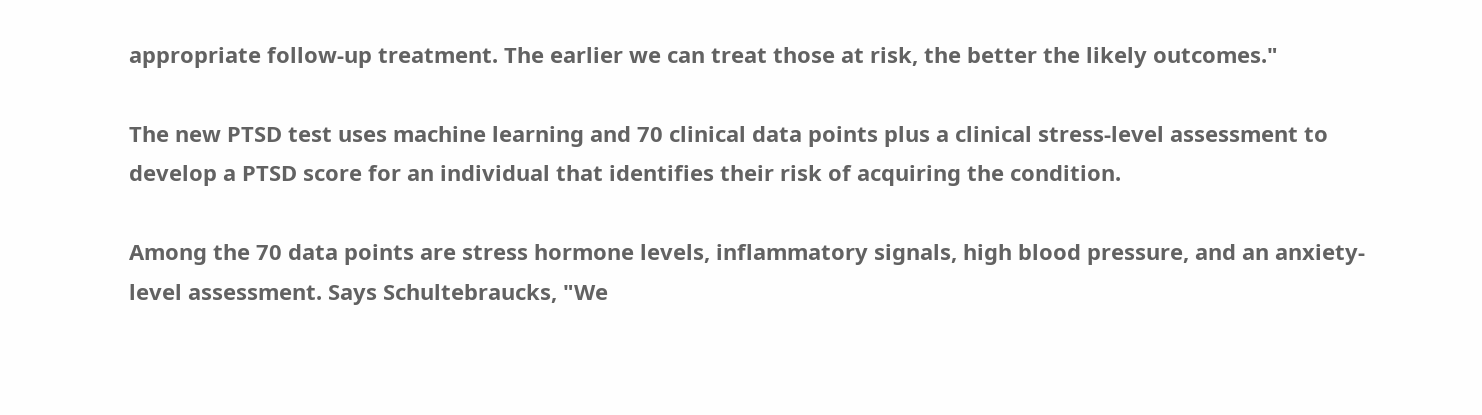appropriate follow-up treatment. The earlier we can treat those at risk, the better the likely outcomes."

The new PTSD test uses machine learning and 70 clinical data points plus a clinical stress-level assessment to develop a PTSD score for an individual that identifies their risk of acquiring the condition.

Among the 70 data points are stress hormone levels, inflammatory signals, high blood pressure, and an anxiety-level assessment. Says Schultebraucks, "We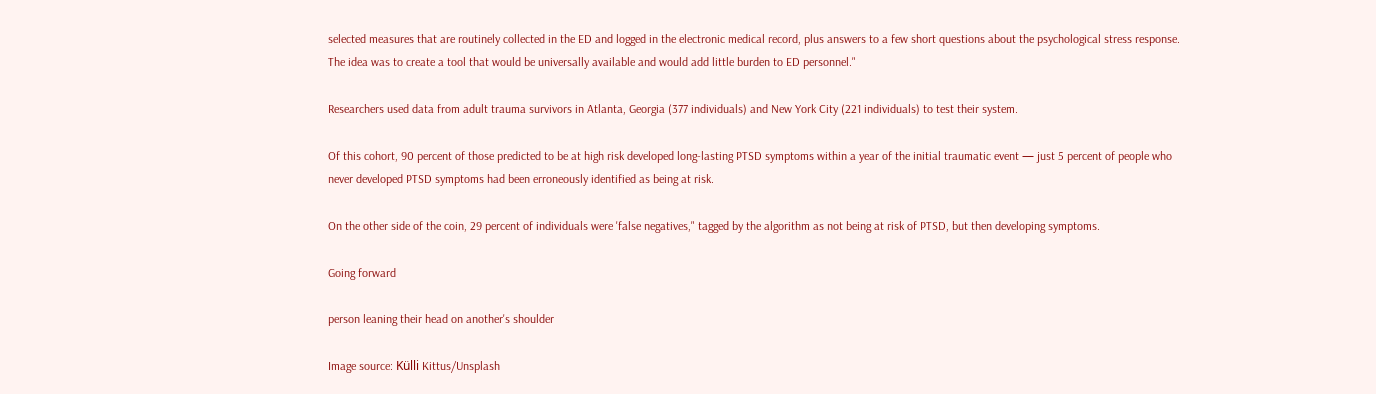selected measures that are routinely collected in the ED and logged in the electronic medical record, plus answers to a few short questions about the psychological stress response. The idea was to create a tool that would be universally available and would add little burden to ED personnel."

Researchers used data from adult trauma survivors in Atlanta, Georgia (377 individuals) and New York City (221 individuals) to test their system.

Of this cohort, 90 percent of those predicted to be at high risk developed long-lasting PTSD symptoms within a year of the initial traumatic event — just 5 percent of people who never developed PTSD symptoms had been erroneously identified as being at risk.

On the other side of the coin, 29 percent of individuals were 'false negatives," tagged by the algorithm as not being at risk of PTSD, but then developing symptoms.

Going forward

person leaning their head on another's shoulder

Image source: Külli Kittus/Unsplash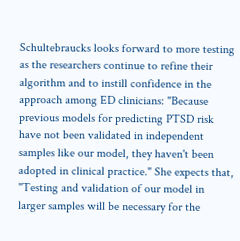Schultebraucks looks forward to more testing as the researchers continue to refine their algorithm and to instill confidence in the approach among ED clinicians: "Because previous models for predicting PTSD risk have not been validated in independent samples like our model, they haven't been adopted in clinical practice." She expects that, "Testing and validation of our model in larger samples will be necessary for the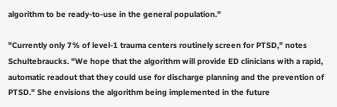algorithm to be ready-to-use in the general population."

"Currently only 7% of level-1 trauma centers routinely screen for PTSD," notes Schultebraucks. "We hope that the algorithm will provide ED clinicians with a rapid, automatic readout that they could use for discharge planning and the prevention of PTSD." She envisions the algorithm being implemented in the future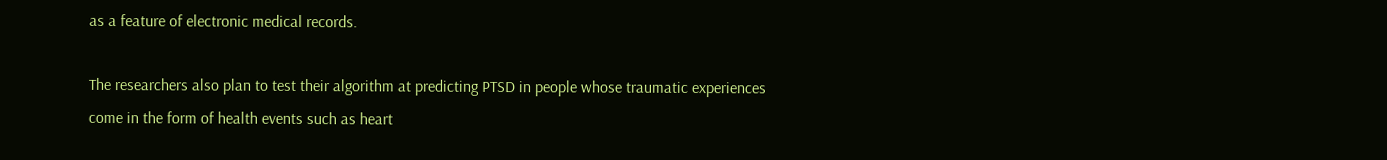as a feature of electronic medical records.

The researchers also plan to test their algorithm at predicting PTSD in people whose traumatic experiences come in the form of health events such as heart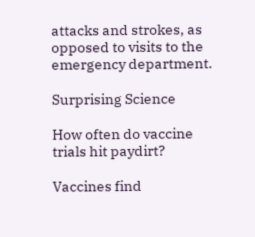attacks and strokes, as opposed to visits to the emergency department.

Surprising Science

How often do vaccine trials hit paydirt?

Vaccines find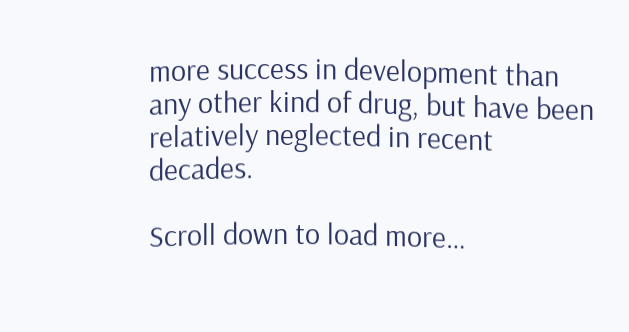more success in development than any other kind of drug, but have been relatively neglected in recent decades.

Scroll down to load more…